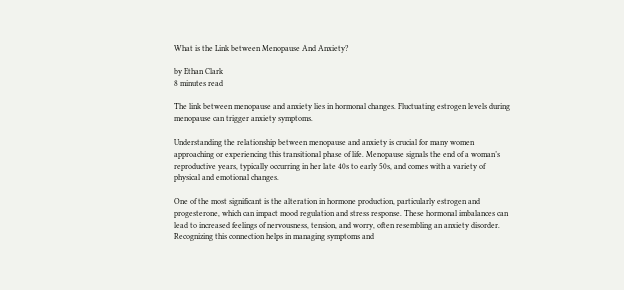What is the Link between Menopause And Anxiety?

by Ethan Clark
8 minutes read

The link between menopause and anxiety lies in hormonal changes. Fluctuating estrogen levels during menopause can trigger anxiety symptoms.

Understanding the relationship between menopause and anxiety is crucial for many women approaching or experiencing this transitional phase of life. Menopause signals the end of a woman’s reproductive years, typically occurring in her late 40s to early 50s, and comes with a variety of physical and emotional changes.

One of the most significant is the alteration in hormone production, particularly estrogen and progesterone, which can impact mood regulation and stress response. These hormonal imbalances can lead to increased feelings of nervousness, tension, and worry, often resembling an anxiety disorder. Recognizing this connection helps in managing symptoms and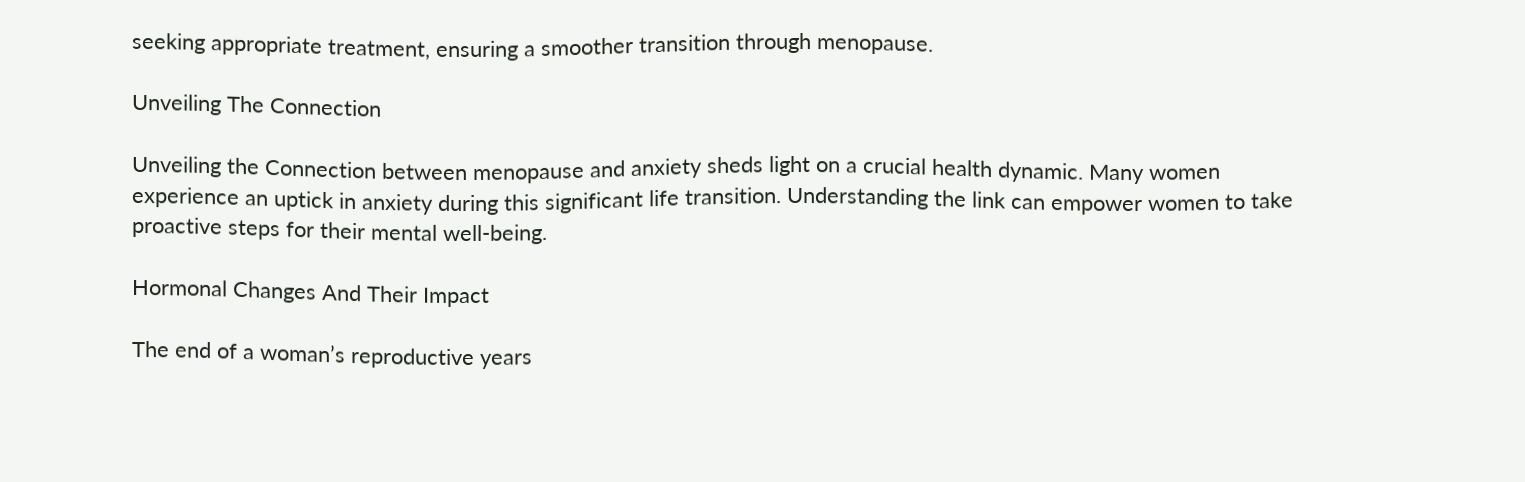seeking appropriate treatment, ensuring a smoother transition through menopause.

Unveiling The Connection

Unveiling the Connection between menopause and anxiety sheds light on a crucial health dynamic. Many women experience an uptick in anxiety during this significant life transition. Understanding the link can empower women to take proactive steps for their mental well-being.

Hormonal Changes And Their Impact

The end of a woman’s reproductive years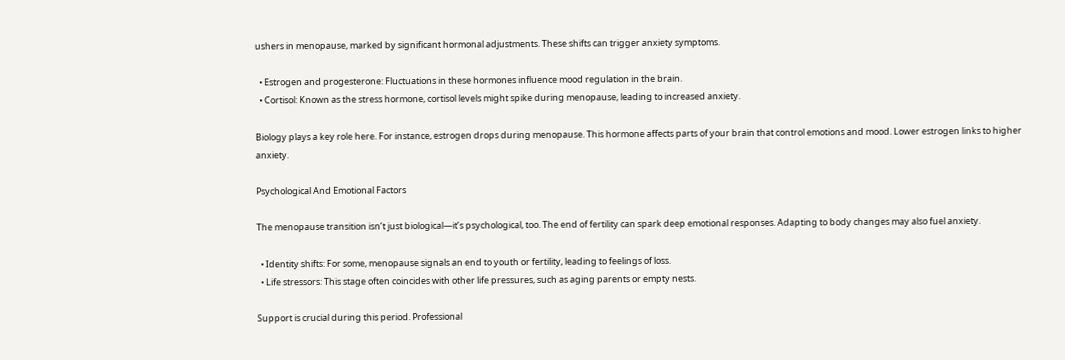ushers in menopause, marked by significant hormonal adjustments. These shifts can trigger anxiety symptoms.

  • Estrogen and progesterone: Fluctuations in these hormones influence mood regulation in the brain.
  • Cortisol: Known as the stress hormone, cortisol levels might spike during menopause, leading to increased anxiety.

Biology plays a key role here. For instance, estrogen drops during menopause. This hormone affects parts of your brain that control emotions and mood. Lower estrogen links to higher anxiety.

Psychological And Emotional Factors

The menopause transition isn’t just biological—it’s psychological, too. The end of fertility can spark deep emotional responses. Adapting to body changes may also fuel anxiety.

  • Identity shifts: For some, menopause signals an end to youth or fertility, leading to feelings of loss.
  • Life stressors: This stage often coincides with other life pressures, such as aging parents or empty nests.

Support is crucial during this period. Professional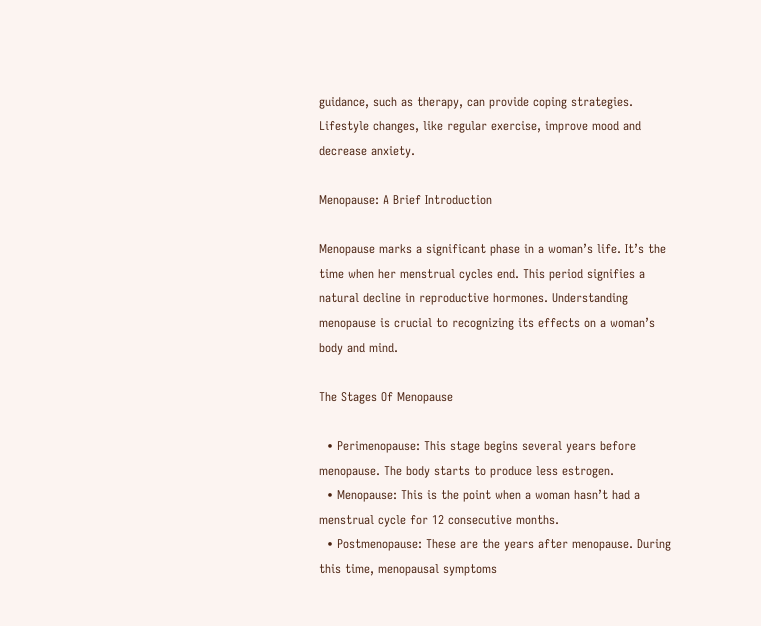guidance, such as therapy, can provide coping strategies. Lifestyle changes, like regular exercise, improve mood and decrease anxiety.

Menopause: A Brief Introduction

Menopause marks a significant phase in a woman’s life. It’s the time when her menstrual cycles end. This period signifies a natural decline in reproductive hormones. Understanding menopause is crucial to recognizing its effects on a woman’s body and mind.

The Stages Of Menopause

  • Perimenopause: This stage begins several years before menopause. The body starts to produce less estrogen.
  • Menopause: This is the point when a woman hasn’t had a menstrual cycle for 12 consecutive months.
  • Postmenopause: These are the years after menopause. During this time, menopausal symptoms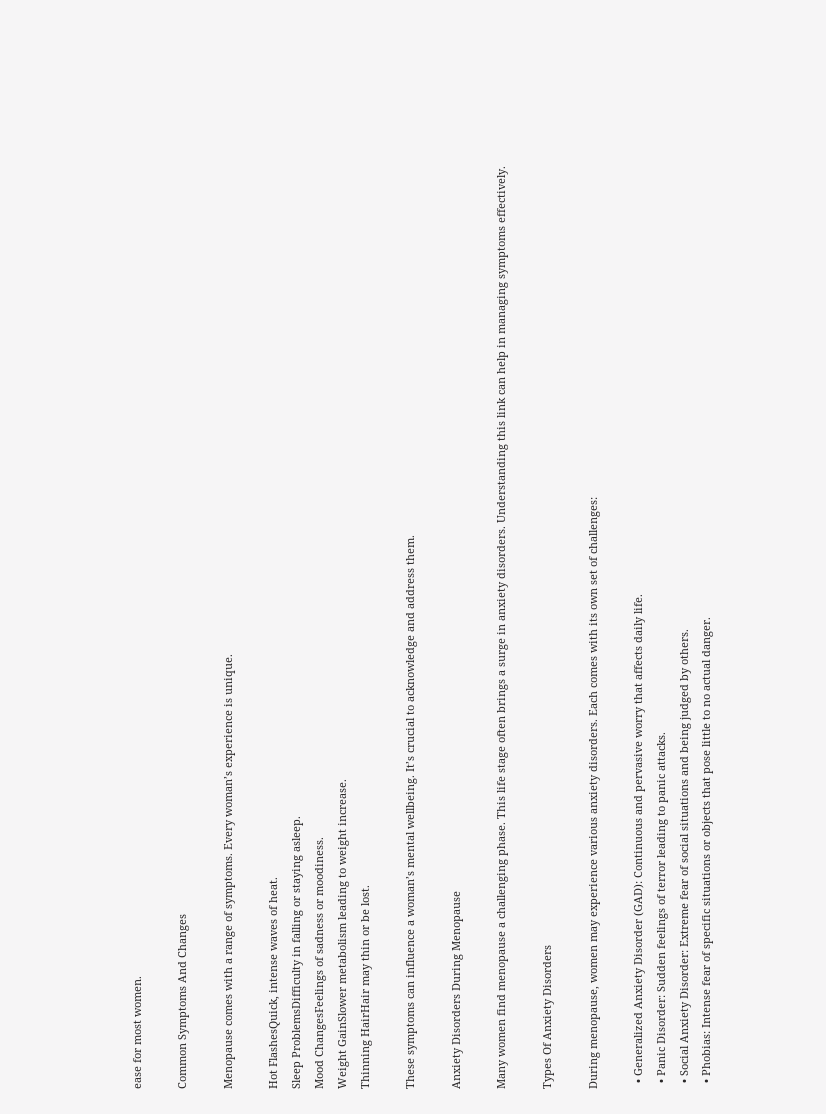ease for most women.

Common Symptoms And Changes

Menopause comes with a range of symptoms. Every woman’s experience is unique.

Hot FlashesQuick, intense waves of heat.
Sleep ProblemsDifficulty in falling or staying asleep.
Mood ChangesFeelings of sadness or moodiness.
Weight GainSlower metabolism leading to weight increase.
Thinning HairHair may thin or be lost.

These symptoms can influence a woman’s mental wellbeing. It’s crucial to acknowledge and address them.

Anxiety Disorders During Menopause

Many women find menopause a challenging phase. This life stage often brings a surge in anxiety disorders. Understanding this link can help in managing symptoms effectively.

Types Of Anxiety Disorders

During menopause, women may experience various anxiety disorders. Each comes with its own set of challenges:

  • Generalized Anxiety Disorder (GAD): Continuous and pervasive worry that affects daily life.
  • Panic Disorder: Sudden feelings of terror leading to panic attacks.
  • Social Anxiety Disorder: Extreme fear of social situations and being judged by others.
  • Phobias: Intense fear of specific situations or objects that pose little to no actual danger.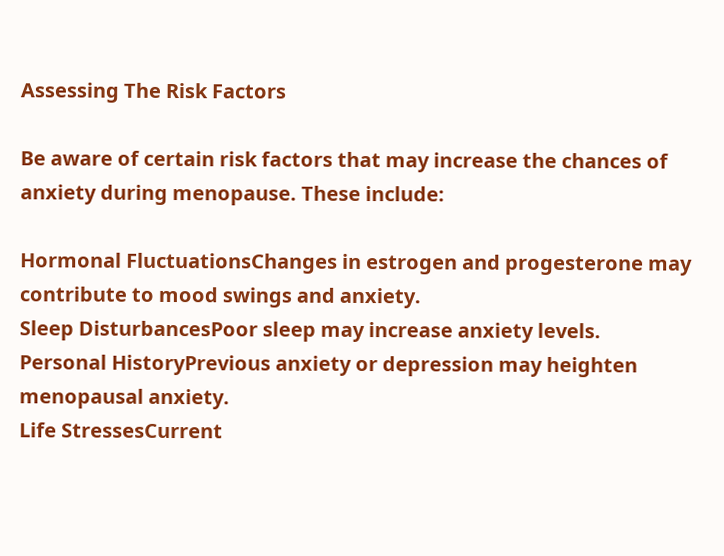Assessing The Risk Factors

Be aware of certain risk factors that may increase the chances of anxiety during menopause. These include:

Hormonal FluctuationsChanges in estrogen and progesterone may contribute to mood swings and anxiety.
Sleep DisturbancesPoor sleep may increase anxiety levels.
Personal HistoryPrevious anxiety or depression may heighten menopausal anxiety.
Life StressesCurrent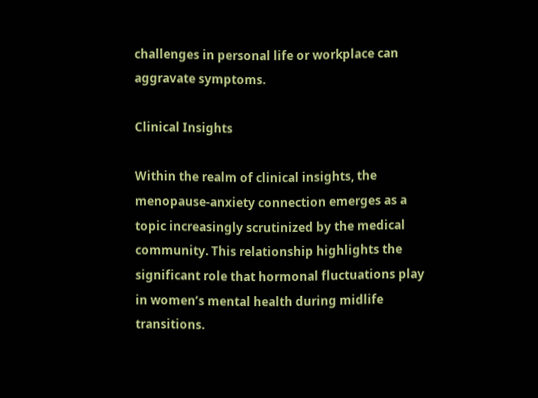challenges in personal life or workplace can aggravate symptoms.

Clinical Insights

Within the realm of clinical insights, the menopause-anxiety connection emerges as a topic increasingly scrutinized by the medical community. This relationship highlights the significant role that hormonal fluctuations play in women’s mental health during midlife transitions.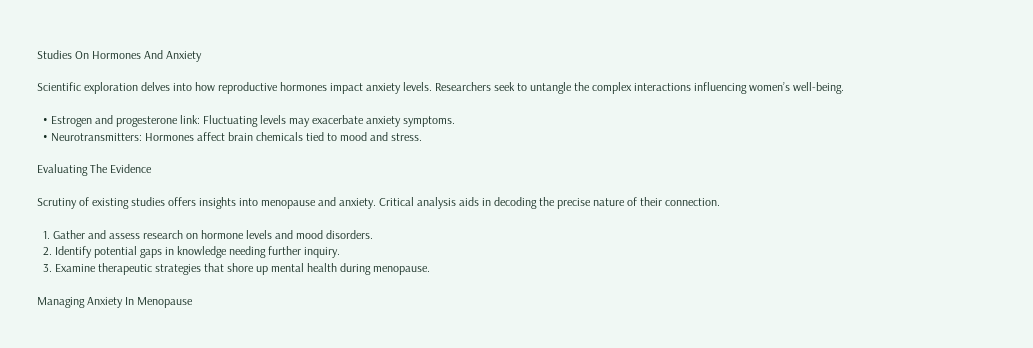Studies On Hormones And Anxiety

Scientific exploration delves into how reproductive hormones impact anxiety levels. Researchers seek to untangle the complex interactions influencing women’s well-being.

  • Estrogen and progesterone link: Fluctuating levels may exacerbate anxiety symptoms.
  • Neurotransmitters: Hormones affect brain chemicals tied to mood and stress.

Evaluating The Evidence

Scrutiny of existing studies offers insights into menopause and anxiety. Critical analysis aids in decoding the precise nature of their connection.

  1. Gather and assess research on hormone levels and mood disorders.
  2. Identify potential gaps in knowledge needing further inquiry.
  3. Examine therapeutic strategies that shore up mental health during menopause.

Managing Anxiety In Menopause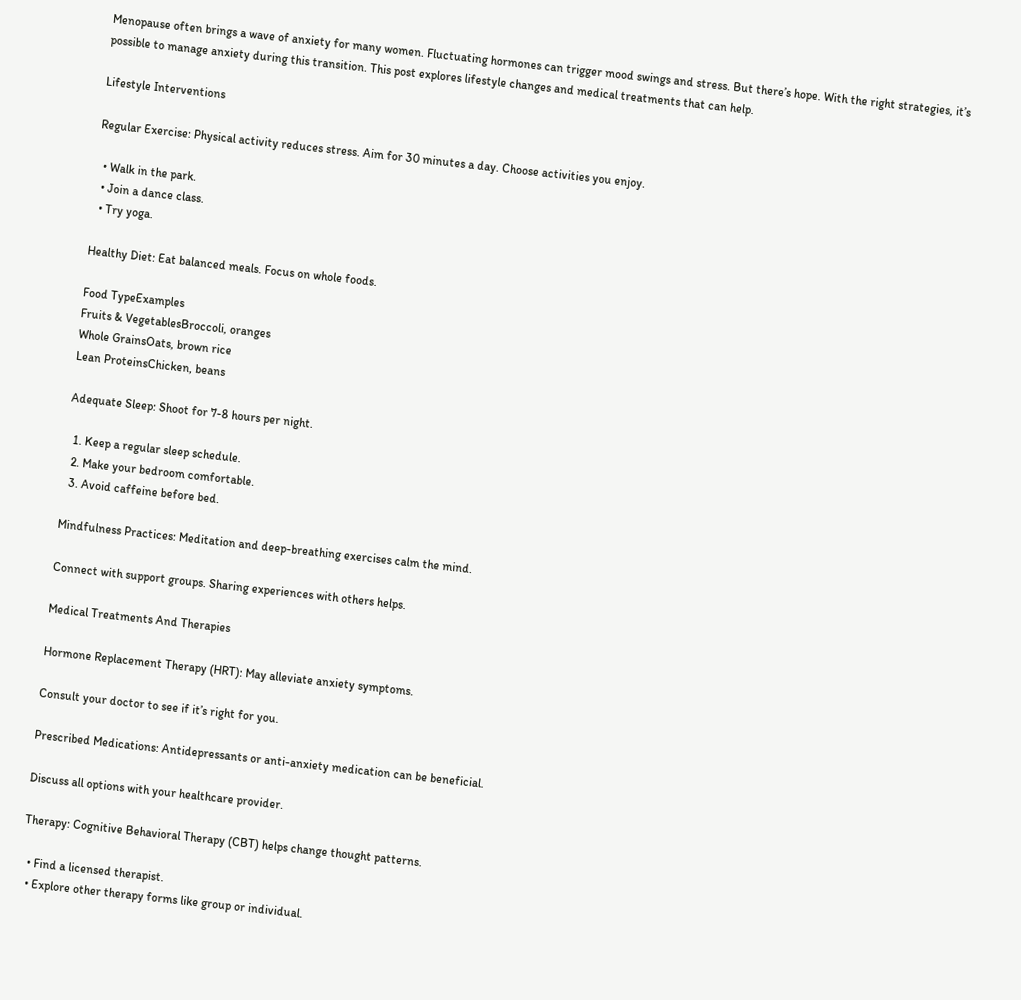Menopause often brings a wave of anxiety for many women. Fluctuating hormones can trigger mood swings and stress. But there’s hope. With the right strategies, it’s possible to manage anxiety during this transition. This post explores lifestyle changes and medical treatments that can help.

Lifestyle Interventions

Regular Exercise: Physical activity reduces stress. Aim for 30 minutes a day. Choose activities you enjoy.

  • Walk in the park.
  • Join a dance class.
  • Try yoga.

Healthy Diet: Eat balanced meals. Focus on whole foods.

Food TypeExamples
Fruits & VegetablesBroccoli, oranges
Whole GrainsOats, brown rice
Lean ProteinsChicken, beans

Adequate Sleep: Shoot for 7-8 hours per night.

  1. Keep a regular sleep schedule.
  2. Make your bedroom comfortable.
  3. Avoid caffeine before bed.

Mindfulness Practices: Meditation and deep-breathing exercises calm the mind.

Connect with support groups. Sharing experiences with others helps.

Medical Treatments And Therapies

Hormone Replacement Therapy (HRT): May alleviate anxiety symptoms.

Consult your doctor to see if it’s right for you.

Prescribed Medications: Antidepressants or anti-anxiety medication can be beneficial.

Discuss all options with your healthcare provider.

Therapy: Cognitive Behavioral Therapy (CBT) helps change thought patterns.

  • Find a licensed therapist.
  • Explore other therapy forms like group or individual.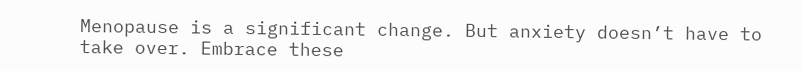Menopause is a significant change. But anxiety doesn’t have to take over. Embrace these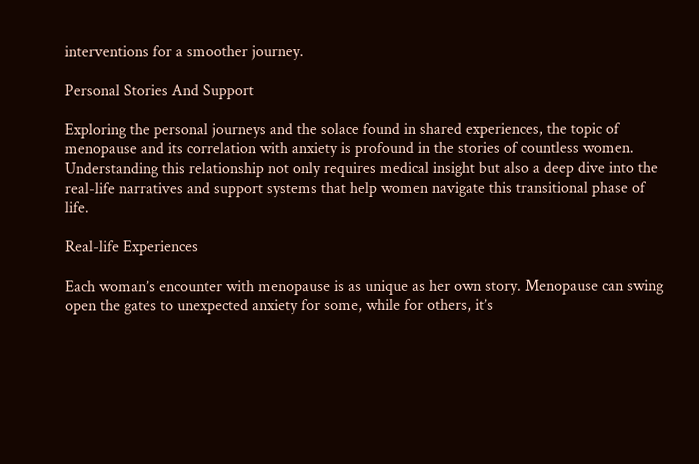interventions for a smoother journey.

Personal Stories And Support

Exploring the personal journeys and the solace found in shared experiences, the topic of menopause and its correlation with anxiety is profound in the stories of countless women. Understanding this relationship not only requires medical insight but also a deep dive into the real-life narratives and support systems that help women navigate this transitional phase of life.

Real-life Experiences

Each woman’s encounter with menopause is as unique as her own story. Menopause can swing open the gates to unexpected anxiety for some, while for others, it’s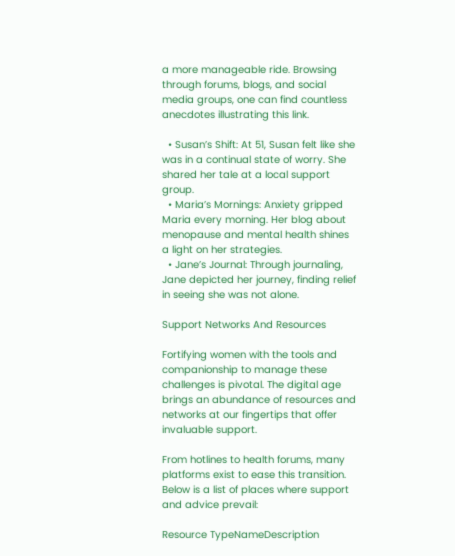a more manageable ride. Browsing through forums, blogs, and social media groups, one can find countless anecdotes illustrating this link.

  • Susan’s Shift: At 51, Susan felt like she was in a continual state of worry. She shared her tale at a local support group.
  • Maria’s Mornings: Anxiety gripped Maria every morning. Her blog about menopause and mental health shines a light on her strategies.
  • Jane’s Journal: Through journaling, Jane depicted her journey, finding relief in seeing she was not alone.

Support Networks And Resources

Fortifying women with the tools and companionship to manage these challenges is pivotal. The digital age brings an abundance of resources and networks at our fingertips that offer invaluable support.

From hotlines to health forums, many platforms exist to ease this transition. Below is a list of places where support and advice prevail:

Resource TypeNameDescription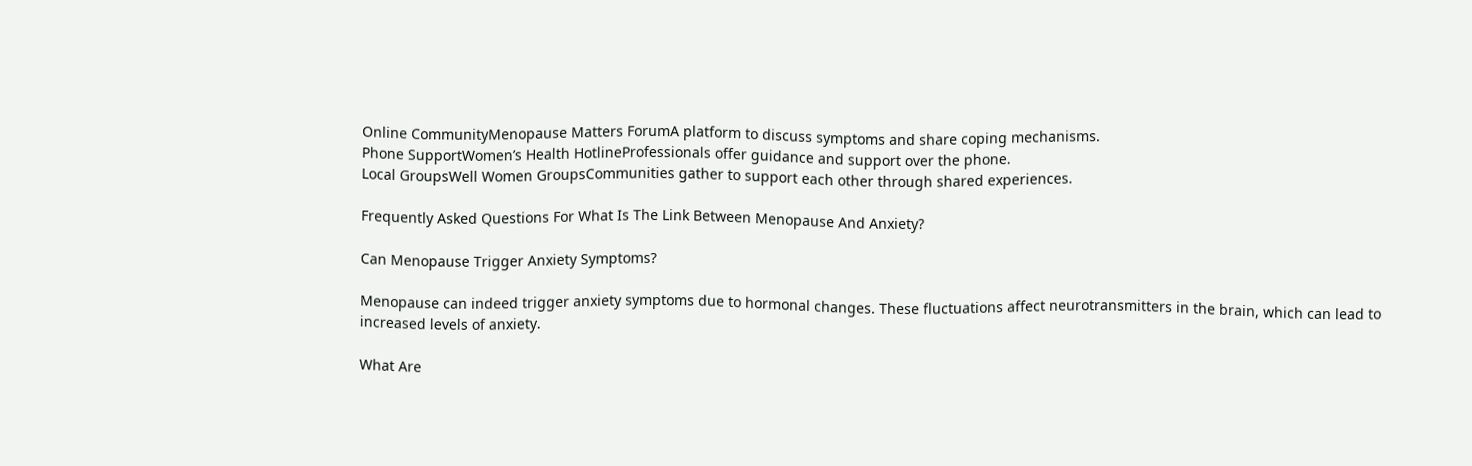Online CommunityMenopause Matters ForumA platform to discuss symptoms and share coping mechanisms.
Phone SupportWomen’s Health HotlineProfessionals offer guidance and support over the phone.
Local GroupsWell Women GroupsCommunities gather to support each other through shared experiences.

Frequently Asked Questions For What Is The Link Between Menopause And Anxiety?

Can Menopause Trigger Anxiety Symptoms?

Menopause can indeed trigger anxiety symptoms due to hormonal changes. These fluctuations affect neurotransmitters in the brain, which can lead to increased levels of anxiety.

What Are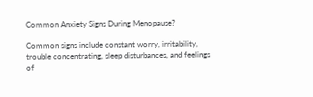Common Anxiety Signs During Menopause?

Common signs include constant worry, irritability, trouble concentrating, sleep disturbances, and feelings of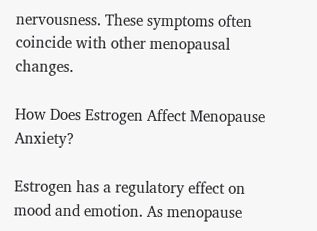nervousness. These symptoms often coincide with other menopausal changes.

How Does Estrogen Affect Menopause Anxiety?

Estrogen has a regulatory effect on mood and emotion. As menopause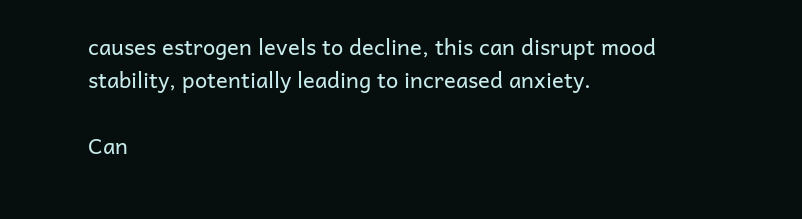causes estrogen levels to decline, this can disrupt mood stability, potentially leading to increased anxiety.

Can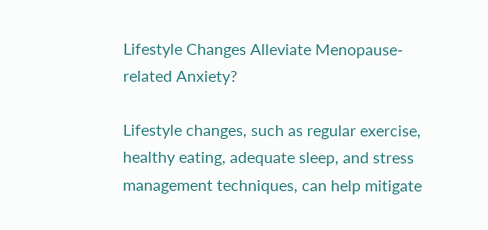Lifestyle Changes Alleviate Menopause-related Anxiety?

Lifestyle changes, such as regular exercise, healthy eating, adequate sleep, and stress management techniques, can help mitigate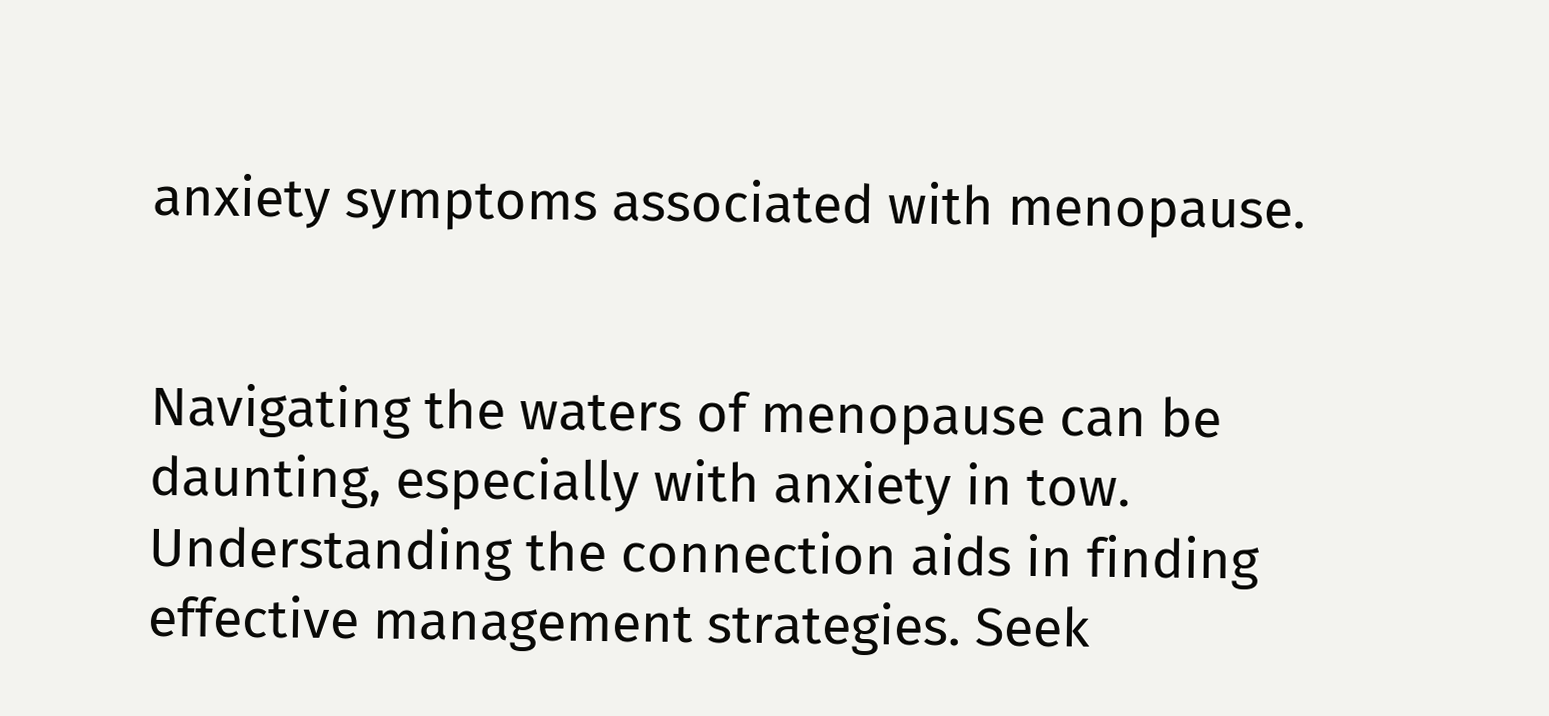anxiety symptoms associated with menopause.


Navigating the waters of menopause can be daunting, especially with anxiety in tow. Understanding the connection aids in finding effective management strategies. Seek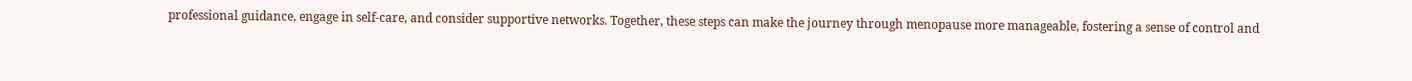professional guidance, engage in self-care, and consider supportive networks. Together, these steps can make the journey through menopause more manageable, fostering a sense of control and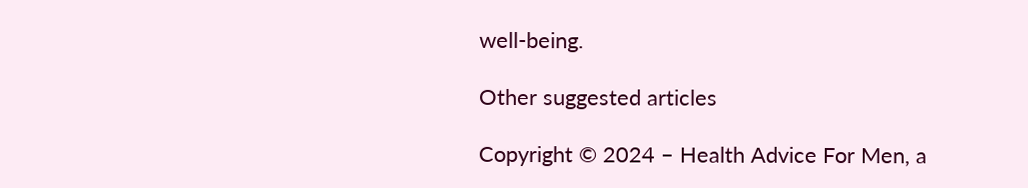well-being.

Other suggested articles

Copyright © 2024 – Health Advice For Men, a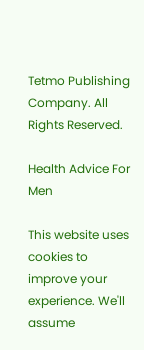Tetmo Publishing Company. All Rights Reserved.

Health Advice For Men

This website uses cookies to improve your experience. We'll assume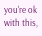you're ok with this,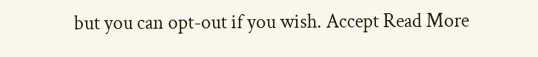but you can opt-out if you wish. Accept Read More